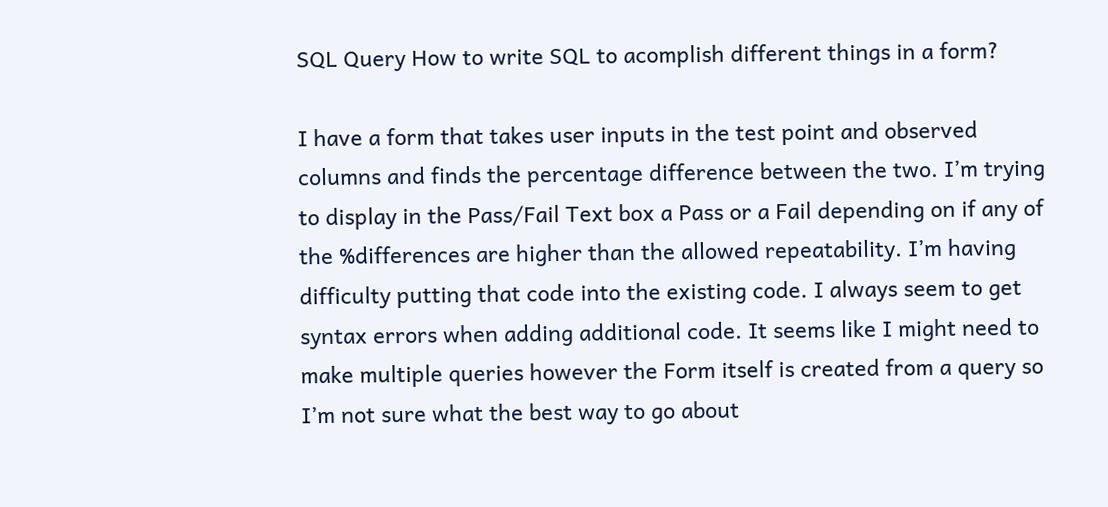SQL Query How to write SQL to acomplish different things in a form?

I have a form that takes user inputs in the test point and observed columns and finds the percentage difference between the two. I’m trying to display in the Pass/Fail Text box a Pass or a Fail depending on if any of the %differences are higher than the allowed repeatability. I’m having difficulty putting that code into the existing code. I always seem to get syntax errors when adding additional code. It seems like I might need to make multiple queries however the Form itself is created from a query so I’m not sure what the best way to go about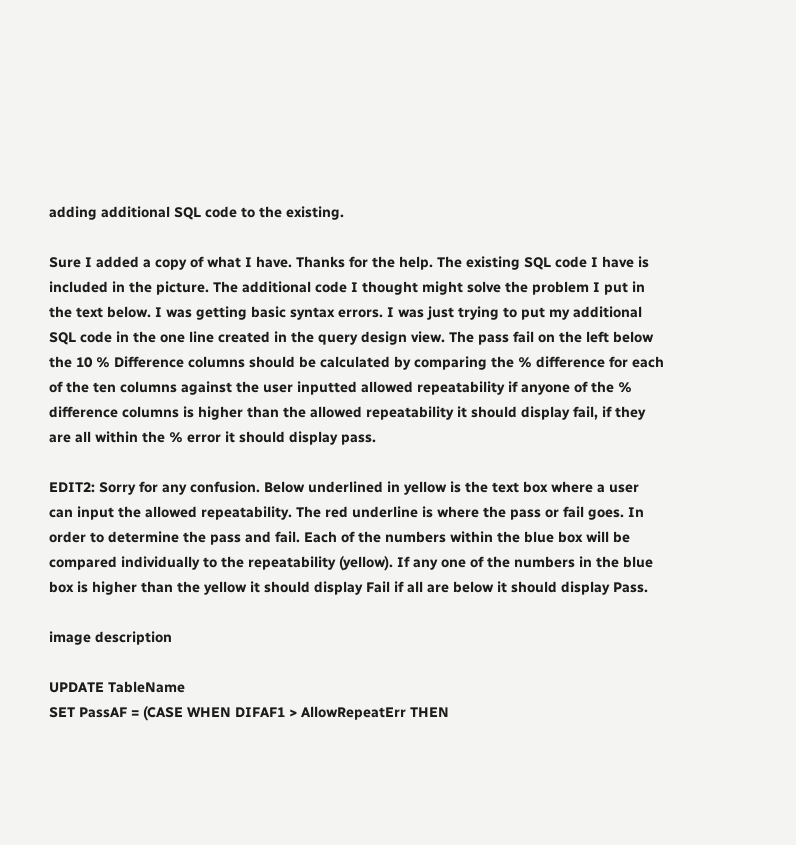adding additional SQL code to the existing.

Sure I added a copy of what I have. Thanks for the help. The existing SQL code I have is included in the picture. The additional code I thought might solve the problem I put in the text below. I was getting basic syntax errors. I was just trying to put my additional SQL code in the one line created in the query design view. The pass fail on the left below the 10 % Difference columns should be calculated by comparing the % difference for each of the ten columns against the user inputted allowed repeatability if anyone of the % difference columns is higher than the allowed repeatability it should display fail, if they are all within the % error it should display pass.

EDIT2: Sorry for any confusion. Below underlined in yellow is the text box where a user can input the allowed repeatability. The red underline is where the pass or fail goes. In order to determine the pass and fail. Each of the numbers within the blue box will be compared individually to the repeatability (yellow). If any one of the numbers in the blue box is higher than the yellow it should display Fail if all are below it should display Pass.

image description

UPDATE TableName
SET PassAF = (CASE WHEN DIFAF1 > AllowRepeatErr THEN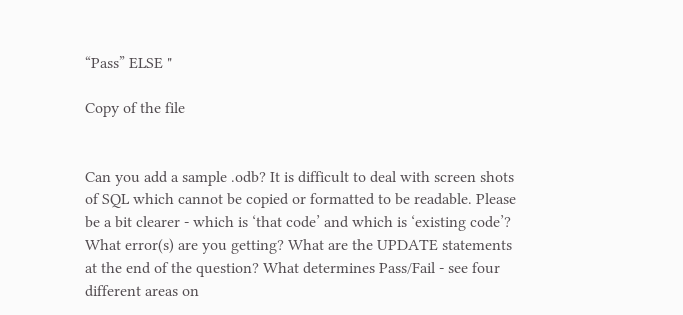“Pass” ELSE "

Copy of the file


Can you add a sample .odb? It is difficult to deal with screen shots of SQL which cannot be copied or formatted to be readable. Please be a bit clearer - which is ‘that code’ and which is ‘existing code’? What error(s) are you getting? What are the UPDATE statements at the end of the question? What determines Pass/Fail - see four different areas on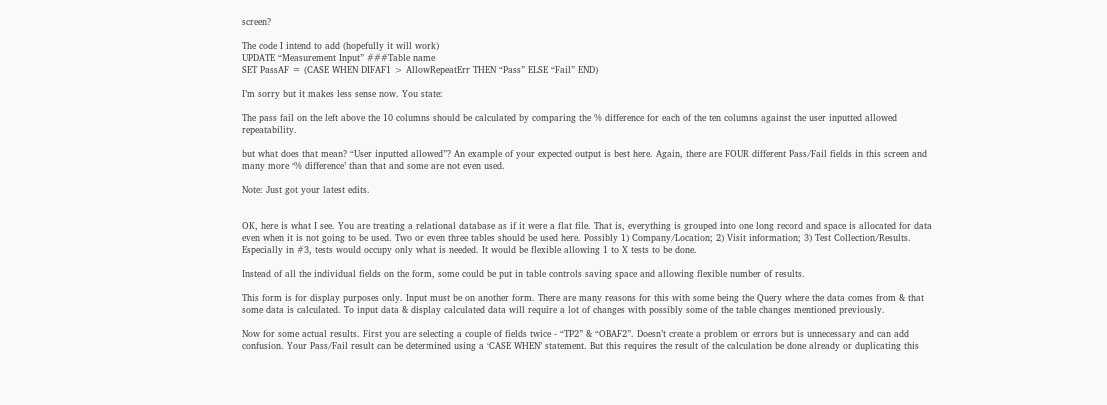screen?

The code I intend to add (hopefully it will work)
UPDATE “Measurement Input” ###Table name
SET PassAF = (CASE WHEN DIFAF1 > AllowRepeatErr THEN “Pass” ELSE “Fail” END)

I’m sorry but it makes less sense now. You state:

The pass fail on the left above the 10 columns should be calculated by comparing the % difference for each of the ten columns against the user inputted allowed repeatability.

but what does that mean? “User inputted allowed”? An example of your expected output is best here. Again, there are FOUR different Pass/Fail fields in this screen and many more ‘% difference’ than that and some are not even used.

Note: Just got your latest edits.


OK, here is what I see. You are treating a relational database as if it were a flat file. That is, everything is grouped into one long record and space is allocated for data even when it is not going to be used. Two or even three tables should be used here. Possibly 1) Company/Location; 2) Visit information; 3) Test Collection/Results. Especially in #3, tests would occupy only what is needed. It would be flexible allowing 1 to X tests to be done.

Instead of all the individual fields on the form, some could be put in table controls saving space and allowing flexible number of results.

This form is for display purposes only. Input must be on another form. There are many reasons for this with some being the Query where the data comes from & that some data is calculated. To input data & display calculated data will require a lot of changes with possibly some of the table changes mentioned previously.

Now for some actual results. First you are selecting a couple of fields twice - “TP2” & “OBAF2”. Doesn’t create a problem or errors but is unnecessary and can add confusion. Your Pass/Fail result can be determined using a ‘CASE WHEN’ statement. But this requires the result of the calculation be done already or duplicating this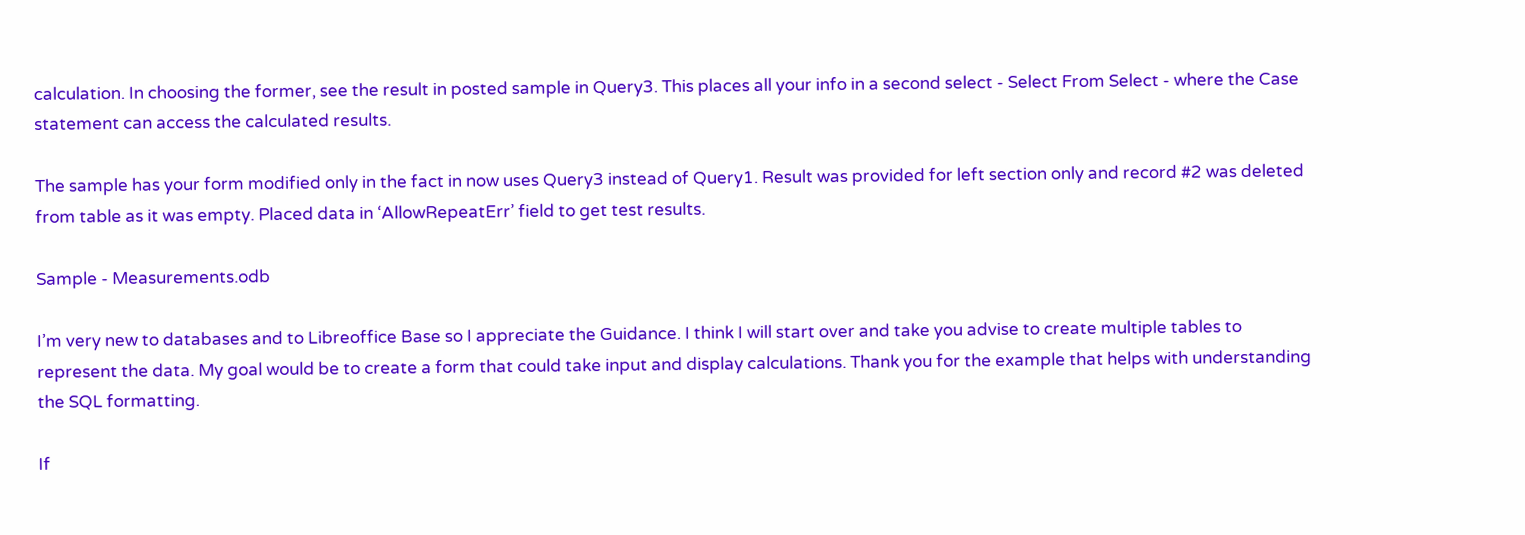calculation. In choosing the former, see the result in posted sample in Query3. This places all your info in a second select - Select From Select - where the Case statement can access the calculated results.

The sample has your form modified only in the fact in now uses Query3 instead of Query1. Result was provided for left section only and record #2 was deleted from table as it was empty. Placed data in ‘AllowRepeatErr’ field to get test results.

Sample - Measurements.odb

I’m very new to databases and to Libreoffice Base so I appreciate the Guidance. I think I will start over and take you advise to create multiple tables to represent the data. My goal would be to create a form that could take input and display calculations. Thank you for the example that helps with understanding the SQL formatting.

If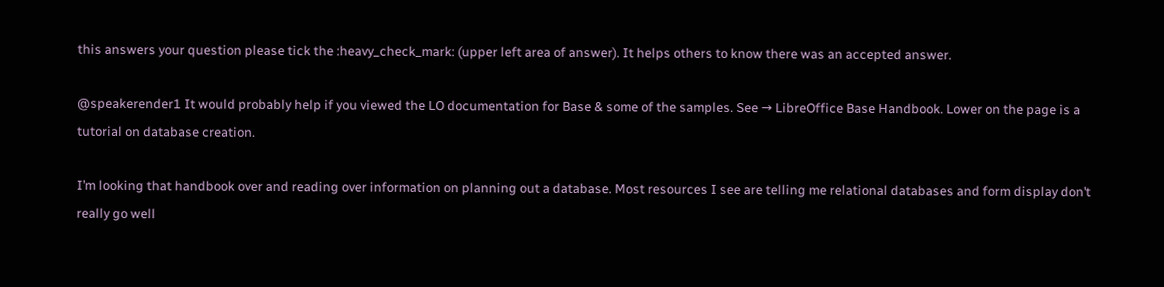this answers your question please tick the :heavy_check_mark: (upper left area of answer). It helps others to know there was an accepted answer.

@speakerender1 It would probably help if you viewed the LO documentation for Base & some of the samples. See → LibreOffice Base Handbook. Lower on the page is a tutorial on database creation.

I’m looking that handbook over and reading over information on planning out a database. Most resources I see are telling me relational databases and form display don’t really go well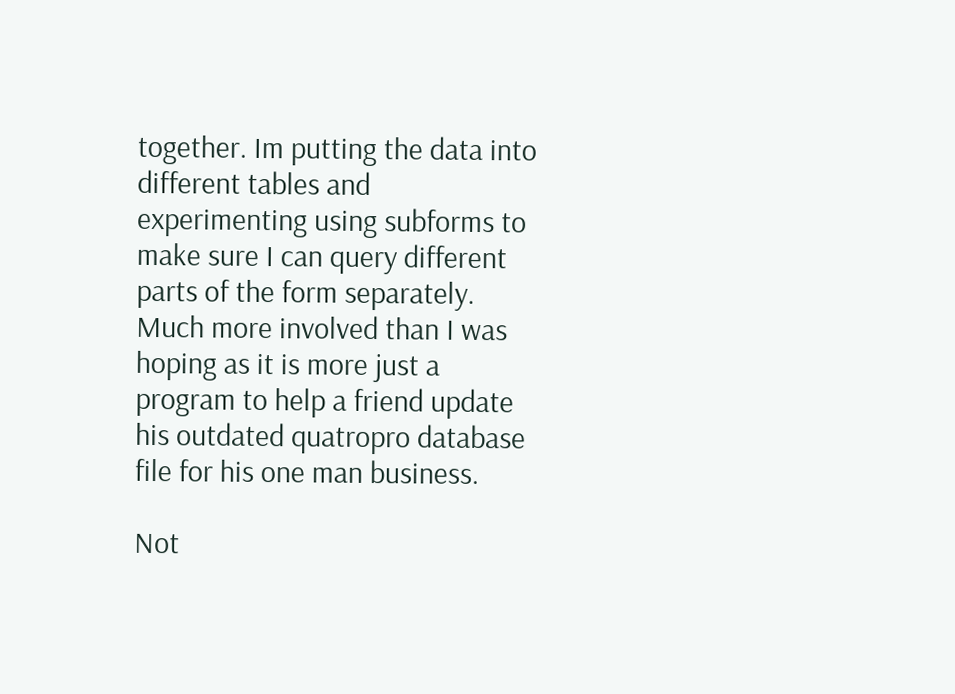together. Im putting the data into different tables and experimenting using subforms to make sure I can query different parts of the form separately. Much more involved than I was hoping as it is more just a program to help a friend update his outdated quatropro database file for his one man business.

Not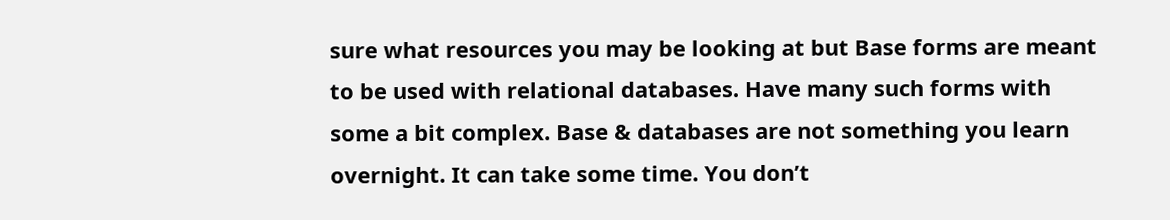sure what resources you may be looking at but Base forms are meant to be used with relational databases. Have many such forms with some a bit complex. Base & databases are not something you learn overnight. It can take some time. You don’t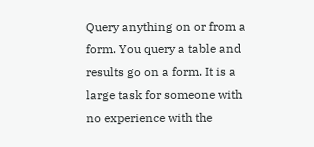Query anything on or from a form. You query a table and results go on a form. It is a large task for someone with no experience with the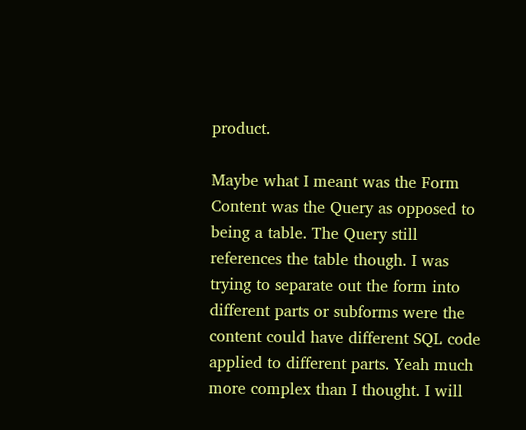product.

Maybe what I meant was the Form Content was the Query as opposed to being a table. The Query still references the table though. I was trying to separate out the form into different parts or subforms were the content could have different SQL code applied to different parts. Yeah much more complex than I thought. I will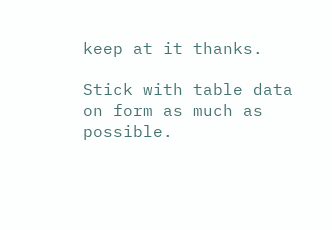keep at it thanks.

Stick with table data on form as much as possible.